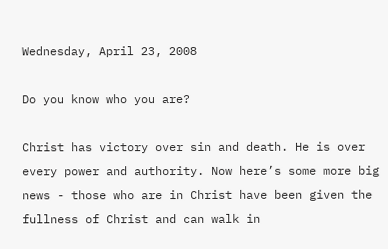Wednesday, April 23, 2008

Do you know who you are?

Christ has victory over sin and death. He is over every power and authority. Now here’s some more big news - those who are in Christ have been given the fullness of Christ and can walk in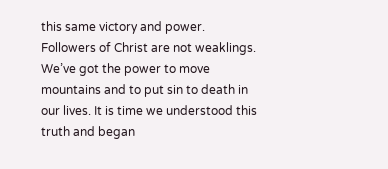this same victory and power. Followers of Christ are not weaklings. We’ve got the power to move mountains and to put sin to death in our lives. It is time we understood this truth and began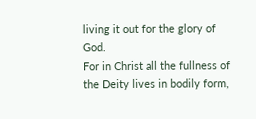living it out for the glory of God.
For in Christ all the fullness of the Deity lives in bodily form,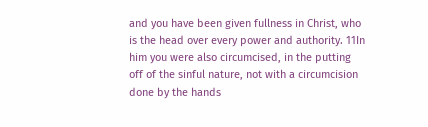and you have been given fullness in Christ, who is the head over every power and authority. 11In him you were also circumcised, in the putting off of the sinful nature, not with a circumcision done by the hands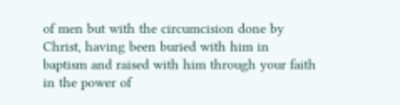of men but with the circumcision done by Christ, having been buried with him in baptism and raised with him through your faith in the power of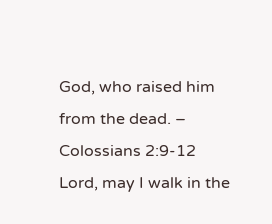God, who raised him from the dead. – Colossians 2:9-12
Lord, may I walk in the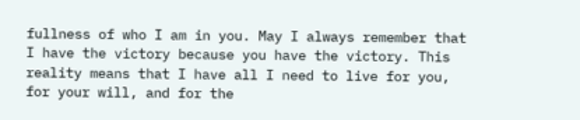fullness of who I am in you. May I always remember that I have the victory because you have the victory. This reality means that I have all I need to live for you, for your will, and for the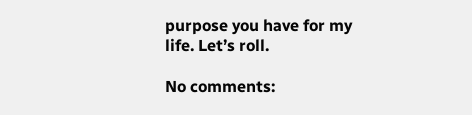purpose you have for my life. Let’s roll.

No comments: